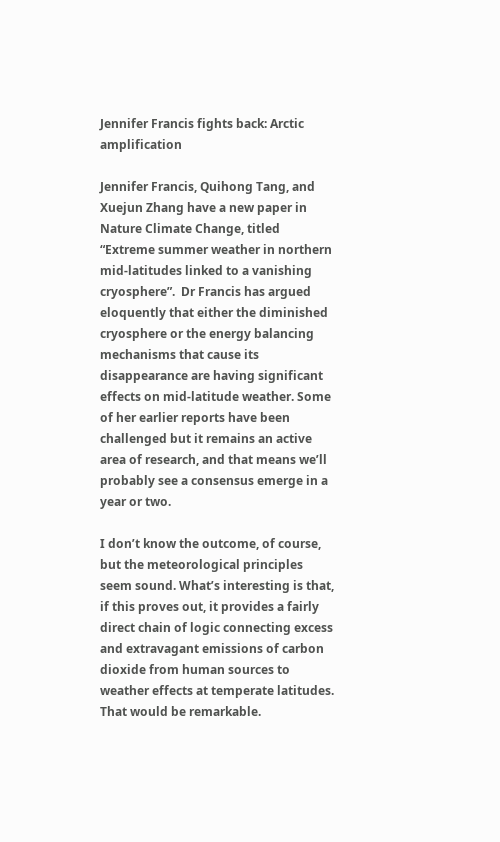Jennifer Francis fights back: Arctic amplification

Jennifer Francis, Quihong Tang, and Xuejun Zhang have a new paper in Nature Climate Change, titled “Extreme summer weather in northern mid-latitudes linked to a vanishing cryosphere”.  Dr Francis has argued eloquently that either the diminished cryosphere or the energy balancing mechanisms that cause its disappearance are having significant effects on mid-latitude weather. Some of her earlier reports have been challenged but it remains an active area of research, and that means we’ll probably see a consensus emerge in a year or two.

I don’t know the outcome, of course, but the meteorological principles seem sound. What’s interesting is that, if this proves out, it provides a fairly direct chain of logic connecting excess and extravagant emissions of carbon dioxide from human sources to weather effects at temperate latitudes.  That would be remarkable.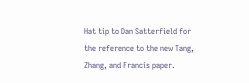Hat tip to Dan Satterfield for the reference to the new Tang, Zhang, and Francis paper.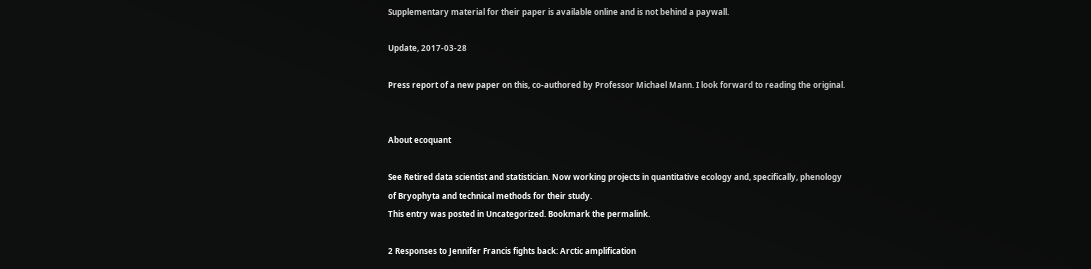Supplementary material for their paper is available online and is not behind a paywall.

Update, 2017-03-28

Press report of a new paper on this, co-authored by Professor Michael Mann. I look forward to reading the original.


About ecoquant

See Retired data scientist and statistician. Now working projects in quantitative ecology and, specifically, phenology of Bryophyta and technical methods for their study.
This entry was posted in Uncategorized. Bookmark the permalink.

2 Responses to Jennifer Francis fights back: Arctic amplification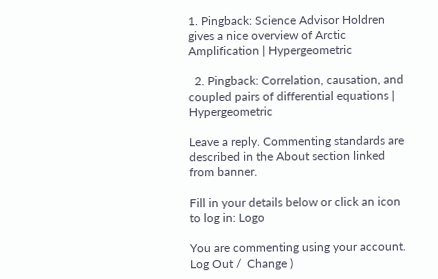1. Pingback: Science Advisor Holdren gives a nice overview of Arctic Amplification | Hypergeometric

  2. Pingback: Correlation, causation, and coupled pairs of differential equations | Hypergeometric

Leave a reply. Commenting standards are described in the About section linked from banner.

Fill in your details below or click an icon to log in: Logo

You are commenting using your account. Log Out /  Change )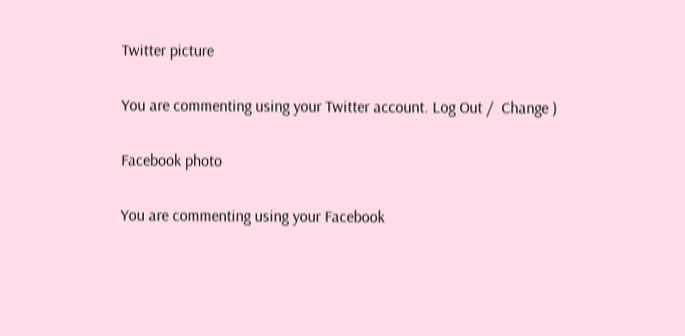Twitter picture

You are commenting using your Twitter account. Log Out /  Change )

Facebook photo

You are commenting using your Facebook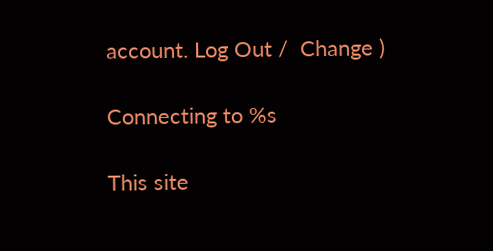account. Log Out /  Change )

Connecting to %s

This site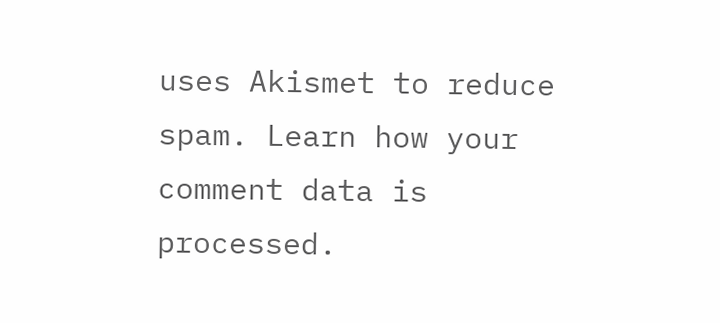uses Akismet to reduce spam. Learn how your comment data is processed.